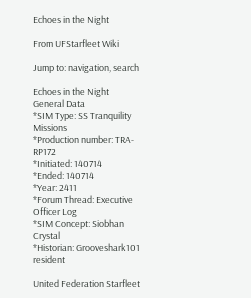Echoes in the Night

From UFStarfleet Wiki

Jump to: navigation, search

Echoes in the Night
General Data
*SIM Type: SS Tranquility Missions
*Production number: TRA-RP172
*Initiated: 140714
*Ended: 140714
*Year: 2411
*Forum Thread: Executive Officer Log
*SIM Concept: Siobhan Crystal
*Historian: Grooveshark101 resident

United Federation Starfleet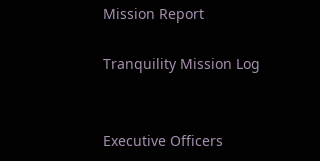Mission Report

Tranquility Mission Log


Executive Officers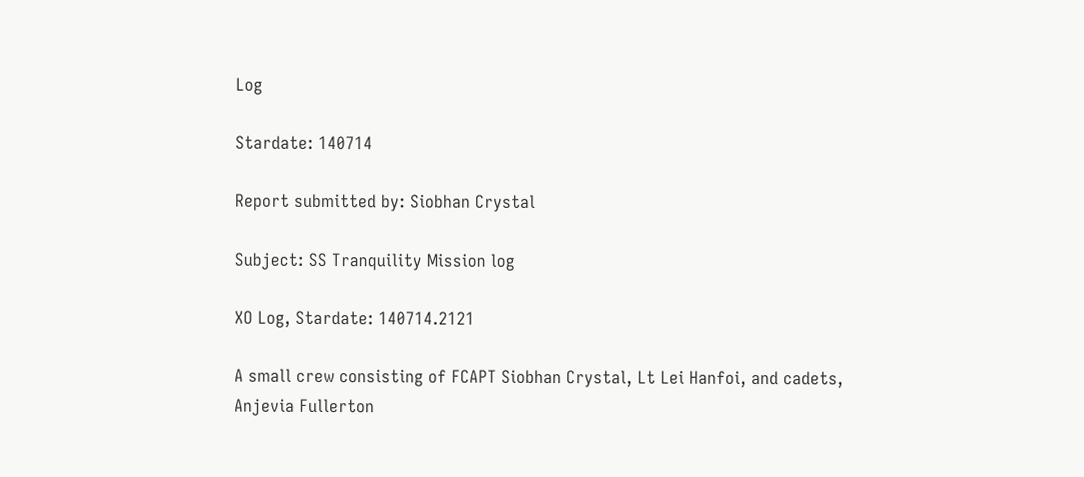Log

Stardate: 140714

Report submitted by: Siobhan Crystal

Subject: SS Tranquility Mission log

XO Log, Stardate: 140714.2121

A small crew consisting of FCAPT Siobhan Crystal, Lt Lei Hanfoi, and cadets, Anjevia Fullerton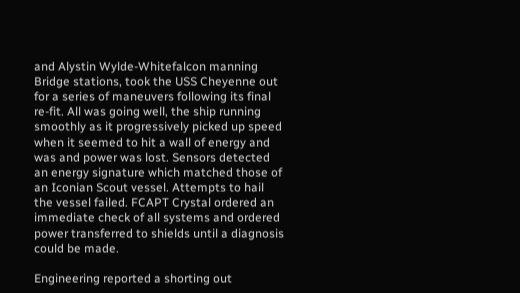and Alystin Wylde-Whitefalcon manning Bridge stations, took the USS Cheyenne out for a series of maneuvers following its final re-fit. All was going well, the ship running smoothly as it progressively picked up speed when it seemed to hit a wall of energy and was and power was lost. Sensors detected an energy signature which matched those of an Iconian Scout vessel. Attempts to hail the vessel failed. FCAPT Crystal ordered an immediate check of all systems and ordered power transferred to shields until a diagnosis could be made.

Engineering reported a shorting out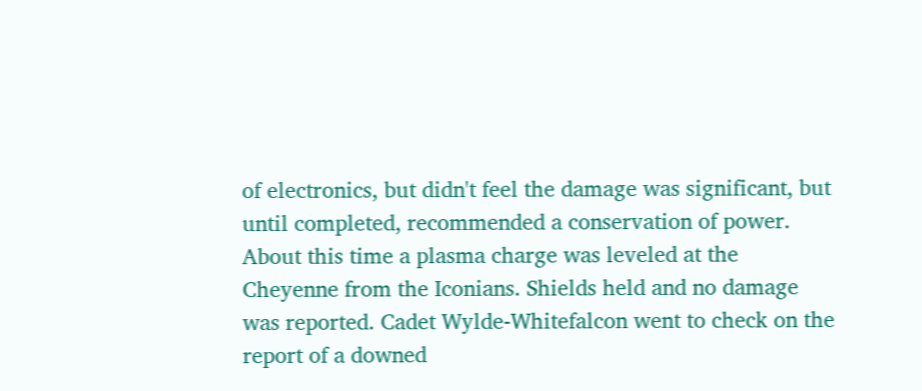of electronics, but didn't feel the damage was significant, but until completed, recommended a conservation of power. About this time a plasma charge was leveled at the Cheyenne from the Iconians. Shields held and no damage was reported. Cadet Wylde-Whitefalcon went to check on the report of a downed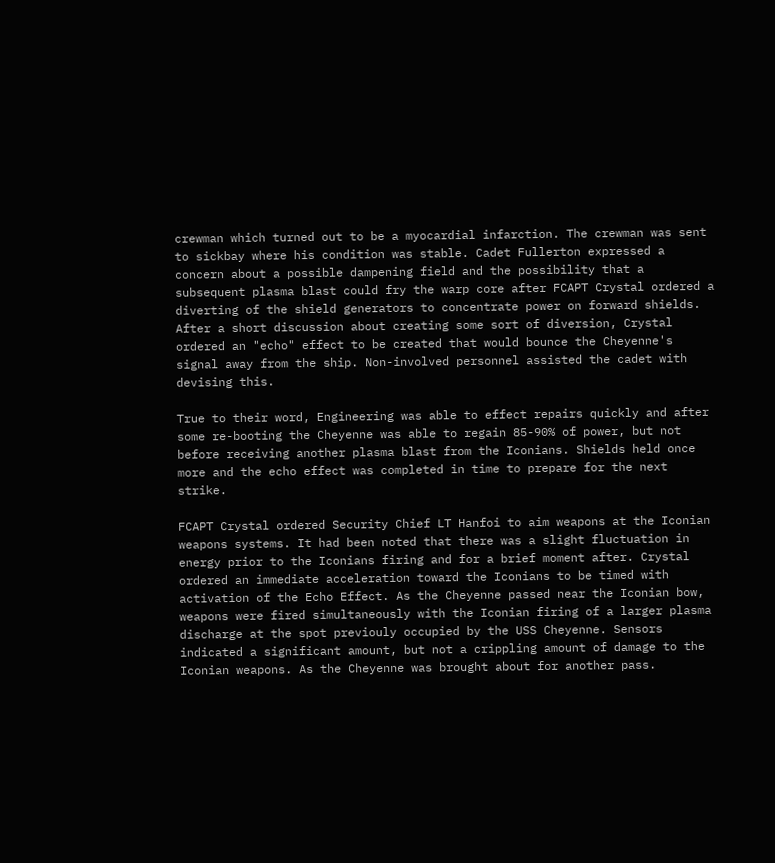crewman which turned out to be a myocardial infarction. The crewman was sent to sickbay where his condition was stable. Cadet Fullerton expressed a concern about a possible dampening field and the possibility that a subsequent plasma blast could fry the warp core after FCAPT Crystal ordered a diverting of the shield generators to concentrate power on forward shields. After a short discussion about creating some sort of diversion, Crystal ordered an "echo" effect to be created that would bounce the Cheyenne's signal away from the ship. Non-involved personnel assisted the cadet with devising this.

True to their word, Engineering was able to effect repairs quickly and after some re-booting the Cheyenne was able to regain 85-90% of power, but not before receiving another plasma blast from the Iconians. Shields held once more and the echo effect was completed in time to prepare for the next strike.

FCAPT Crystal ordered Security Chief LT Hanfoi to aim weapons at the Iconian weapons systems. It had been noted that there was a slight fluctuation in energy prior to the Iconians firing and for a brief moment after. Crystal ordered an immediate acceleration toward the Iconians to be timed with activation of the Echo Effect. As the Cheyenne passed near the Iconian bow, weapons were fired simultaneously with the Iconian firing of a larger plasma discharge at the spot previouly occupied by the USS Cheyenne. Sensors indicated a significant amount, but not a crippling amount of damage to the Iconian weapons. As the Cheyenne was brought about for another pass.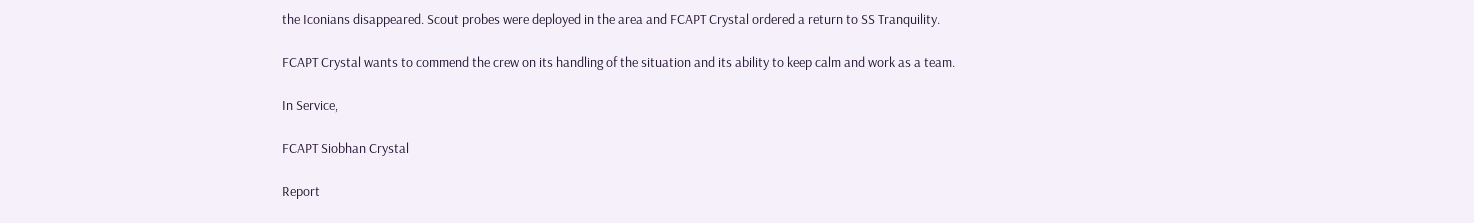the Iconians disappeared. Scout probes were deployed in the area and FCAPT Crystal ordered a return to SS Tranquility.

FCAPT Crystal wants to commend the crew on its handling of the situation and its ability to keep calm and work as a team.

In Service,

FCAPT Siobhan Crystal

Report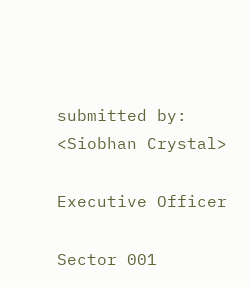submitted by: <Siobhan Crystal>

Executive Officer

Sector 001